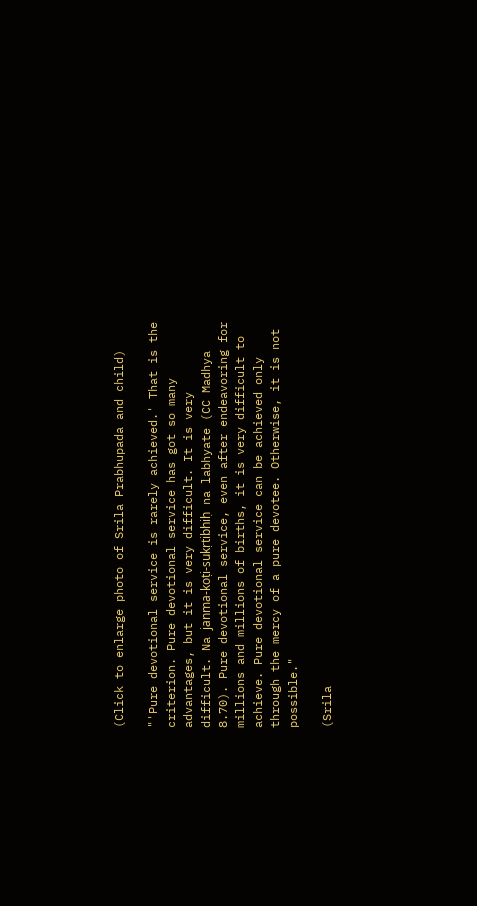(Click to enlarge photo of Srila Prabhupada and child)

"'Pure devotional service is rarely achieved.' That is the criterion. Pure devotional service has got so many advantages, but it is very difficult. It is very difficult. Na janma-koṭi-sukṛtibhiḥ na labhyate (CC Madhya 8.70). Pure devotional service, even after endeavoring for millions and millions of births, it is very difficult to achieve. Pure devotional service can be achieved only through the mercy of a pure devotee. Otherwise, it is not possible."

(Srila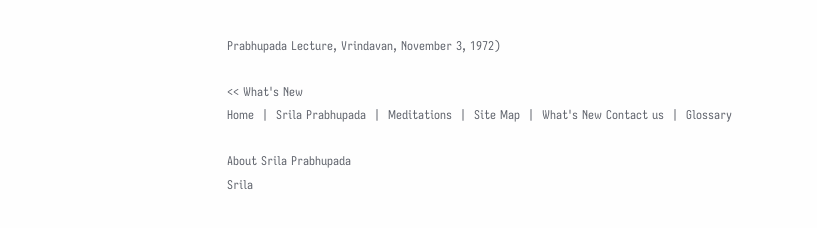Prabhupada Lecture, Vrindavan, November 3, 1972)

<< What's New
Home  |  Srila Prabhupada  |  Meditations  |  Site Map  |  What's New Contact us  |  Glossary

About Srila Prabhupada
Srila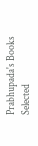Prabhupada's Books
Selected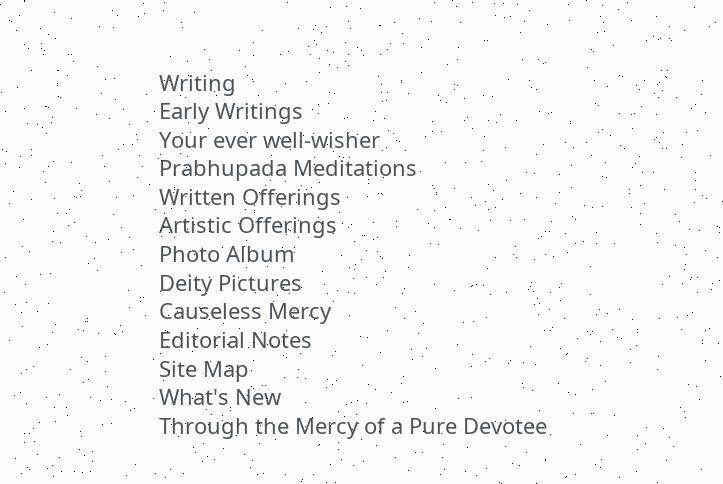Writing
Early Writings
Your ever well-wisher
Prabhupada Meditations
Written Offerings
Artistic Offerings
Photo Album
Deity Pictures
Causeless Mercy
Editorial Notes
Site Map
What's New
Through the Mercy of a Pure Devotee